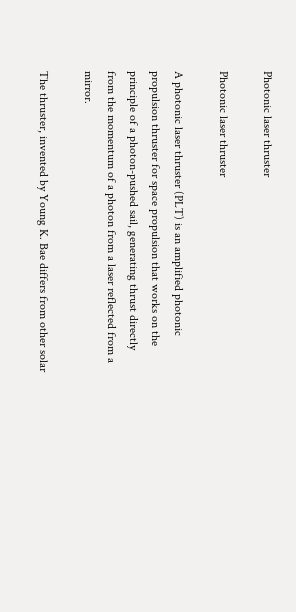Photonic laser thruster

Photonic laser thruster

A photonic laser thruster (PLT) is an amplified photonic propulsion thruster for space propulsion that works on the principle of a photon-pushed sail, generating thrust directly from the momentum of a photon from a laser reflected from a mirror.

The thruster, invented by Young K. Bae differs from other solar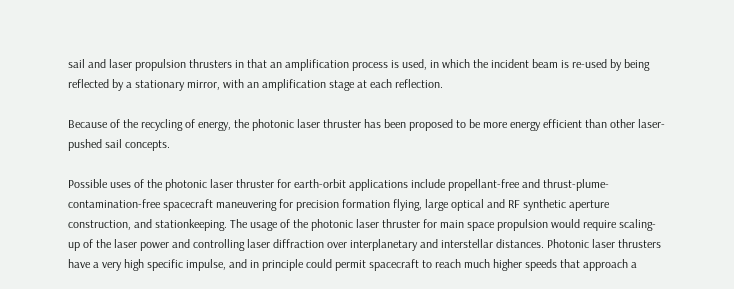sail and laser propulsion thrusters in that an amplification process is used, in which the incident beam is re-used by being reflected by a stationary mirror, with an amplification stage at each reflection.

Because of the recycling of energy, the photonic laser thruster has been proposed to be more energy efficient than other laser-pushed sail concepts.

Possible uses of the photonic laser thruster for earth-orbit applications include propellant-free and thrust-plume-contamination-free spacecraft maneuvering for precision formation flying, large optical and RF synthetic aperture construction, and stationkeeping. The usage of the photonic laser thruster for main space propulsion would require scaling-up of the laser power and controlling laser diffraction over interplanetary and interstellar distances. Photonic laser thrusters have a very high specific impulse, and in principle could permit spacecraft to reach much higher speeds that approach a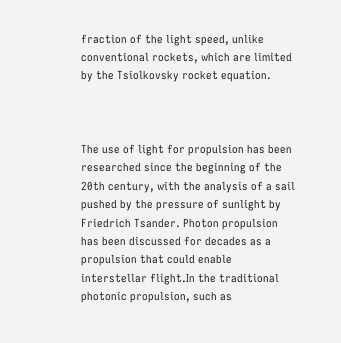fraction of the light speed, unlike conventional rockets, which are limited by the Tsiolkovsky rocket equation.



The use of light for propulsion has been researched since the beginning of the 20th century, with the analysis of a sail pushed by the pressure of sunlight by Friedrich Tsander. Photon propulsion has been discussed for decades as a propulsion that could enable interstellar flight.In the traditional photonic propulsion, such as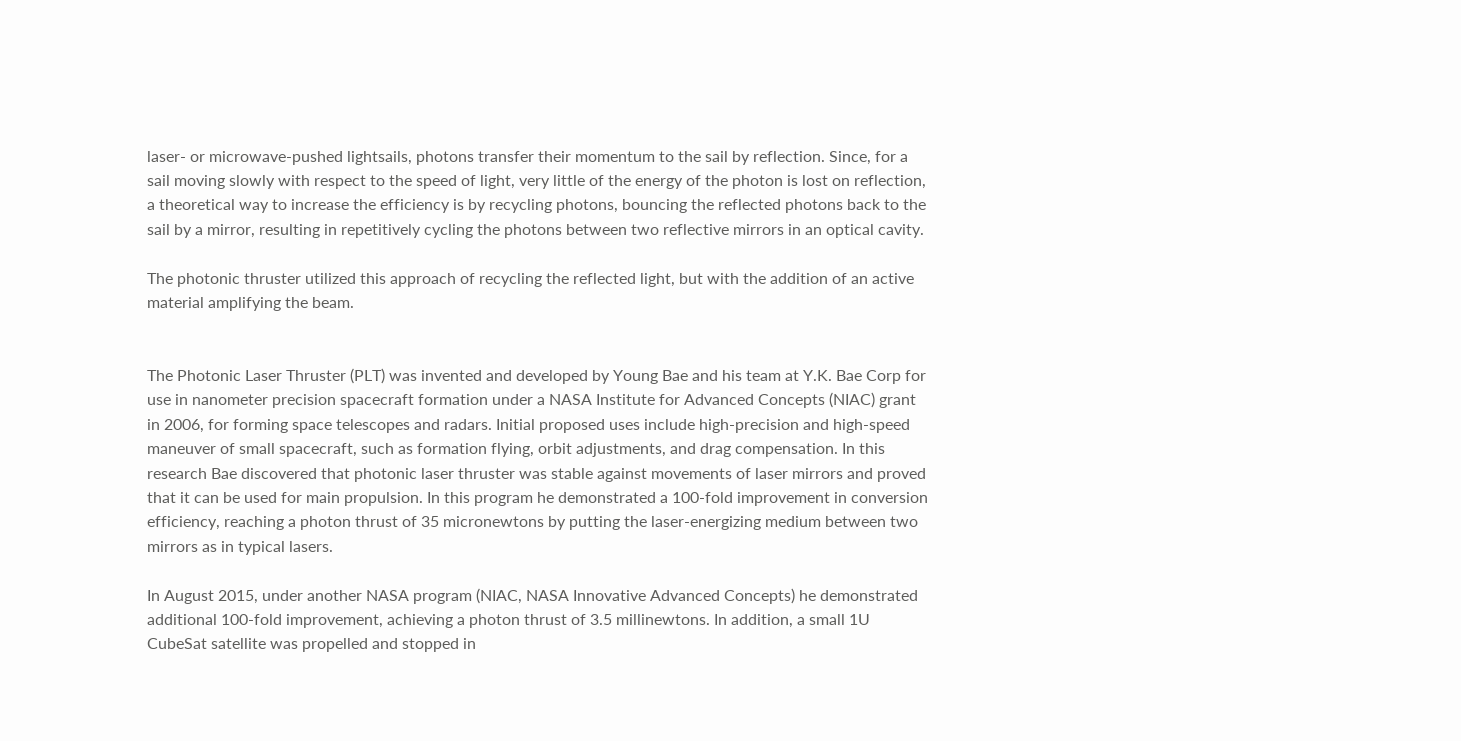laser- or microwave-pushed lightsails, photons transfer their momentum to the sail by reflection. Since, for a sail moving slowly with respect to the speed of light, very little of the energy of the photon is lost on reflection, a theoretical way to increase the efficiency is by recycling photons, bouncing the reflected photons back to the sail by a mirror, resulting in repetitively cycling the photons between two reflective mirrors in an optical cavity.

The photonic thruster utilized this approach of recycling the reflected light, but with the addition of an active material amplifying the beam.


The Photonic Laser Thruster (PLT) was invented and developed by Young Bae and his team at Y.K. Bae Corp for use in nanometer precision spacecraft formation under a NASA Institute for Advanced Concepts (NIAC) grant in 2006, for forming space telescopes and radars. Initial proposed uses include high-precision and high-speed maneuver of small spacecraft, such as formation flying, orbit adjustments, and drag compensation. In this research Bae discovered that photonic laser thruster was stable against movements of laser mirrors and proved that it can be used for main propulsion. In this program he demonstrated a 100-fold improvement in conversion efficiency, reaching a photon thrust of 35 micronewtons by putting the laser-energizing medium between two mirrors as in typical lasers.

In August 2015, under another NASA program (NIAC, NASA Innovative Advanced Concepts) he demonstrated additional 100-fold improvement, achieving a photon thrust of 3.5 millinewtons. In addition, a small 1U CubeSat satellite was propelled and stopped in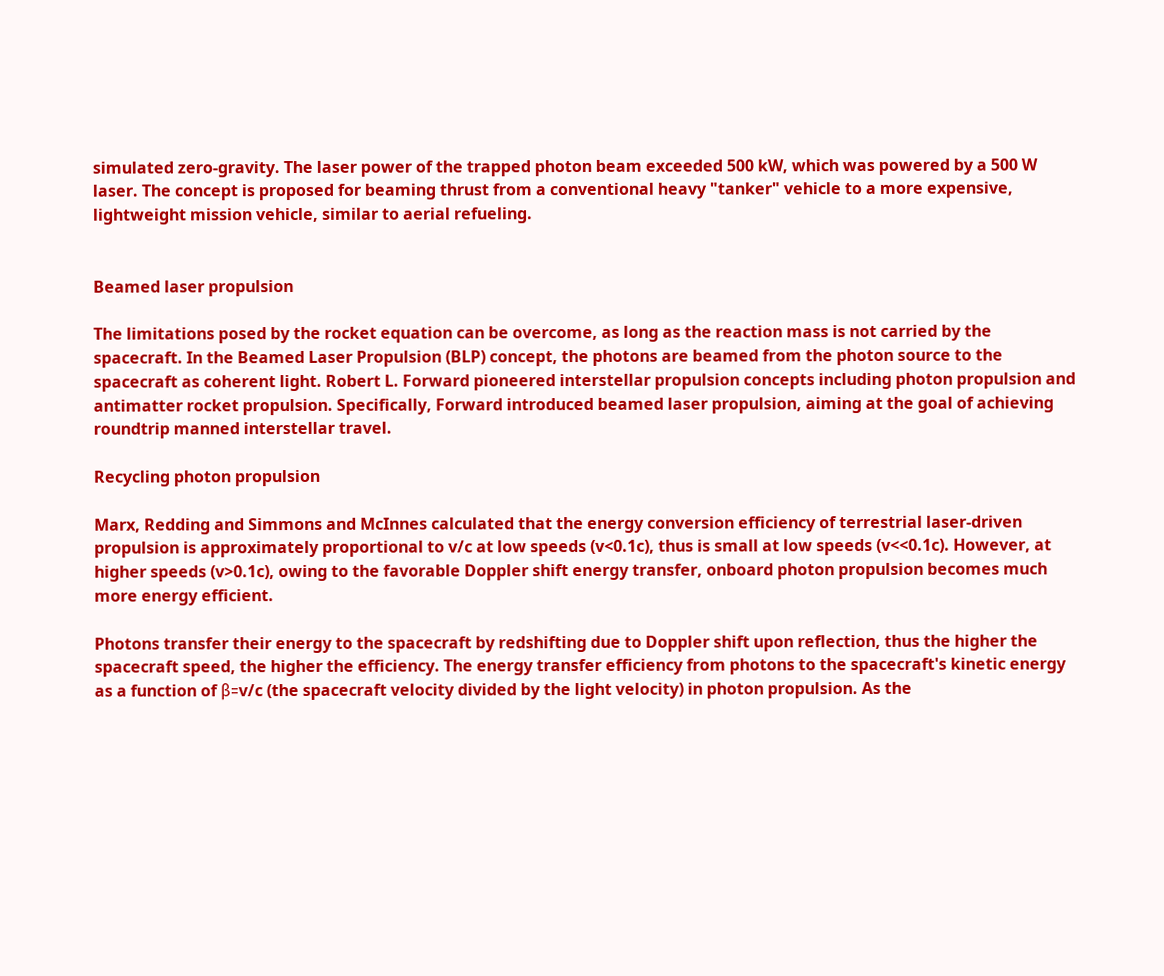simulated zero-gravity. The laser power of the trapped photon beam exceeded 500 kW, which was powered by a 500 W laser. The concept is proposed for beaming thrust from a conventional heavy "tanker" vehicle to a more expensive, lightweight mission vehicle, similar to aerial refueling.


Beamed laser propulsion

The limitations posed by the rocket equation can be overcome, as long as the reaction mass is not carried by the spacecraft. In the Beamed Laser Propulsion (BLP) concept, the photons are beamed from the photon source to the spacecraft as coherent light. Robert L. Forward pioneered interstellar propulsion concepts including photon propulsion and antimatter rocket propulsion. Specifically, Forward introduced beamed laser propulsion, aiming at the goal of achieving roundtrip manned interstellar travel.

Recycling photon propulsion

Marx, Redding and Simmons and McInnes calculated that the energy conversion efficiency of terrestrial laser-driven propulsion is approximately proportional to v/c at low speeds (v<0.1c), thus is small at low speeds (v<<0.1c). However, at higher speeds (v>0.1c), owing to the favorable Doppler shift energy transfer, onboard photon propulsion becomes much more energy efficient.

Photons transfer their energy to the spacecraft by redshifting due to Doppler shift upon reflection, thus the higher the spacecraft speed, the higher the efficiency. The energy transfer efficiency from photons to the spacecraft's kinetic energy as a function of β=v/c (the spacecraft velocity divided by the light velocity) in photon propulsion. As the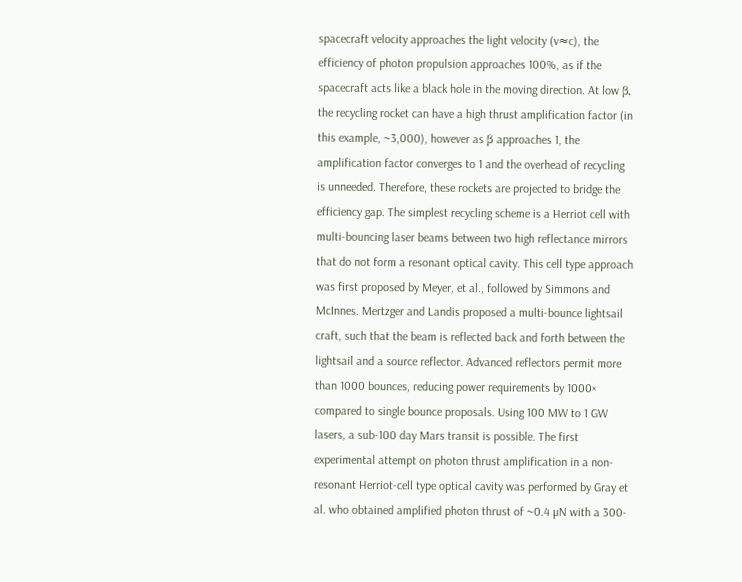spacecraft velocity approaches the light velocity (v≈c), the efficiency of photon propulsion approaches 100%, as if the spacecraft acts like a black hole in the moving direction. At low β, the recycling rocket can have a high thrust amplification factor (in this example, ~3,000), however as β approaches 1, the amplification factor converges to 1 and the overhead of recycling is unneeded. Therefore, these rockets are projected to bridge the efficiency gap. The simplest recycling scheme is a Herriot cell with multi-bouncing laser beams between two high reflectance mirrors that do not form a resonant optical cavity. This cell type approach was first proposed by Meyer, et al., followed by Simmons and McInnes. Mertzger and Landis proposed a multi-bounce lightsail craft, such that the beam is reflected back and forth between the lightsail and a source reflector. Advanced reflectors permit more than 1000 bounces, reducing power requirements by 1000× compared to single bounce proposals. Using 100 MW to 1 GW lasers, a sub-100 day Mars transit is possible. The first experimental attempt on photon thrust amplification in a non-resonant Herriot-cell type optical cavity was performed by Gray et al. who obtained amplified photon thrust of ~0.4 µN with a 300-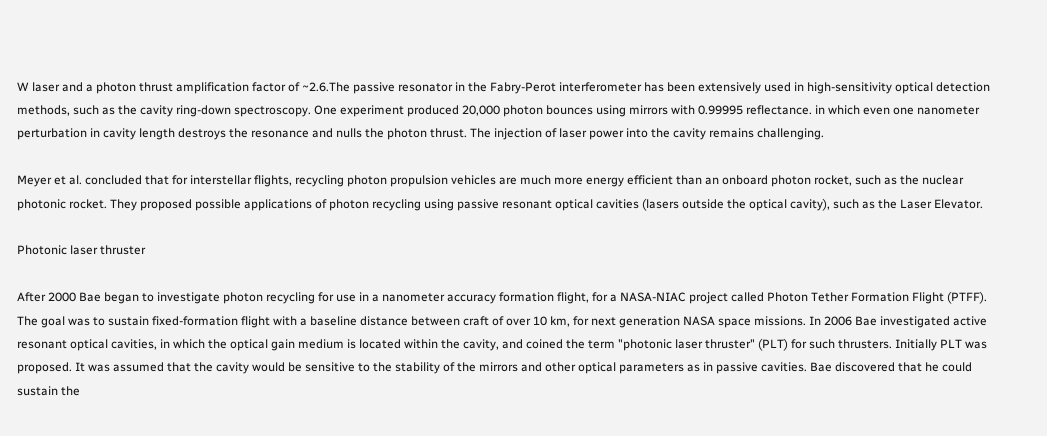W laser and a photon thrust amplification factor of ~2.6.The passive resonator in the Fabry-Perot interferometer has been extensively used in high-sensitivity optical detection methods, such as the cavity ring-down spectroscopy. One experiment produced 20,000 photon bounces using mirrors with 0.99995 reflectance. in which even one nanometer perturbation in cavity length destroys the resonance and nulls the photon thrust. The injection of laser power into the cavity remains challenging.

Meyer et al. concluded that for interstellar flights, recycling photon propulsion vehicles are much more energy efficient than an onboard photon rocket, such as the nuclear photonic rocket. They proposed possible applications of photon recycling using passive resonant optical cavities (lasers outside the optical cavity), such as the Laser Elevator.

Photonic laser thruster

After 2000 Bae began to investigate photon recycling for use in a nanometer accuracy formation flight, for a NASA-NIAC project called Photon Tether Formation Flight (PTFF). The goal was to sustain fixed-formation flight with a baseline distance between craft of over 10 km, for next generation NASA space missions. In 2006 Bae investigated active resonant optical cavities, in which the optical gain medium is located within the cavity, and coined the term "photonic laser thruster" (PLT) for such thrusters. Initially PLT was proposed. It was assumed that the cavity would be sensitive to the stability of the mirrors and other optical parameters as in passive cavities. Bae discovered that he could sustain the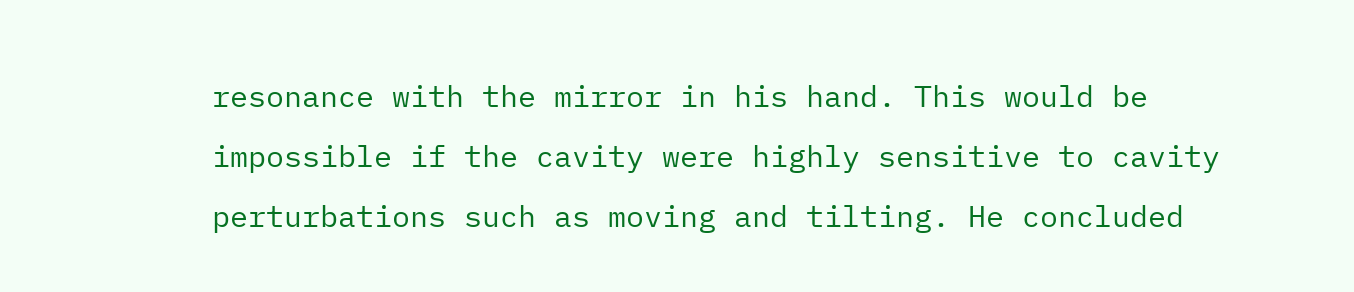resonance with the mirror in his hand. This would be impossible if the cavity were highly sensitive to cavity perturbations such as moving and tilting. He concluded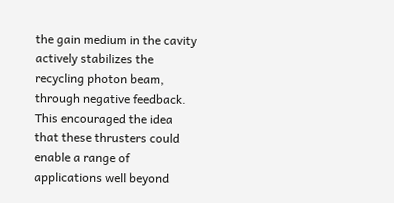the gain medium in the cavity actively stabilizes the recycling photon beam, through negative feedback. This encouraged the idea that these thrusters could enable a range of applications well beyond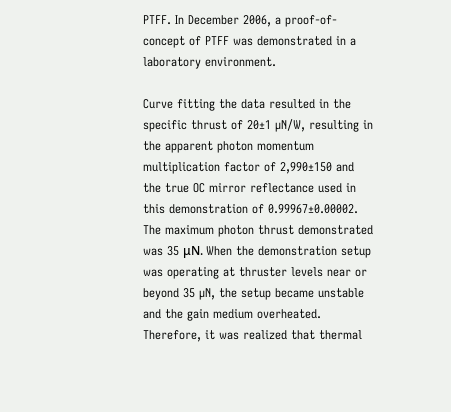PTFF. In December 2006, a proof-of-concept of PTFF was demonstrated in a laboratory environment.

Curve fitting the data resulted in the specific thrust of 20±1 µN/W, resulting in the apparent photon momentum multiplication factor of 2,990±150 and the true OC mirror reflectance used in this demonstration of 0.99967±0.00002. The maximum photon thrust demonstrated was 35 μN. When the demonstration setup was operating at thruster levels near or beyond 35 µN, the setup became unstable and the gain medium overheated. Therefore, it was realized that thermal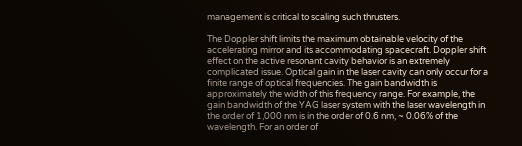management is critical to scaling such thrusters.

The Doppler shift limits the maximum obtainable velocity of the accelerating mirror and its accommodating spacecraft. Doppler shift effect on the active resonant cavity behavior is an extremely complicated issue. Optical gain in the laser cavity can only occur for a finite range of optical frequencies. The gain bandwidth is approximately the width of this frequency range. For example, the gain bandwidth of the YAG laser system with the laser wavelength in the order of 1,000 nm is in the order of 0.6 nm, ~ 0.06% of the wavelength. For an order of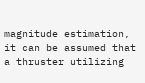magnitude estimation, it can be assumed that a thruster utilizing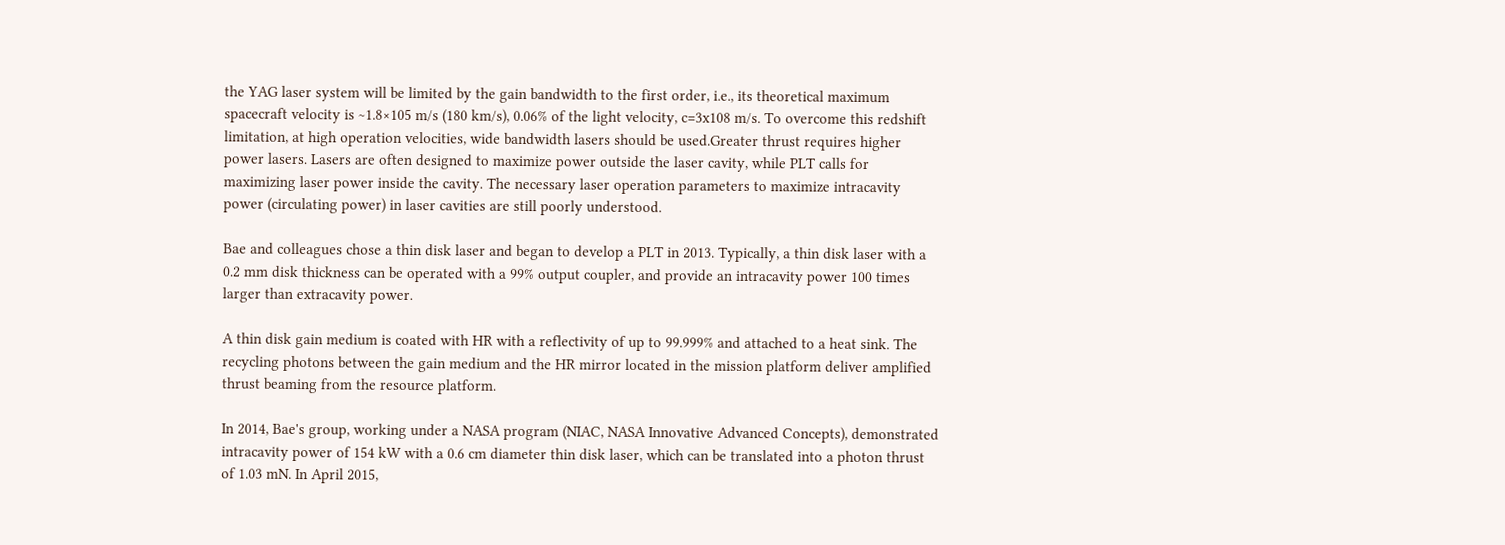the YAG laser system will be limited by the gain bandwidth to the first order, i.e., its theoretical maximum spacecraft velocity is ~1.8×105 m/s (180 km/s), 0.06% of the light velocity, c=3x108 m/s. To overcome this redshift limitation, at high operation velocities, wide bandwidth lasers should be used.Greater thrust requires higher power lasers. Lasers are often designed to maximize power outside the laser cavity, while PLT calls for maximizing laser power inside the cavity. The necessary laser operation parameters to maximize intracavity power (circulating power) in laser cavities are still poorly understood.

Bae and colleagues chose a thin disk laser and began to develop a PLT in 2013. Typically, a thin disk laser with a 0.2 mm disk thickness can be operated with a 99% output coupler, and provide an intracavity power 100 times larger than extracavity power.

A thin disk gain medium is coated with HR with a reflectivity of up to 99.999% and attached to a heat sink. The recycling photons between the gain medium and the HR mirror located in the mission platform deliver amplified thrust beaming from the resource platform.

In 2014, Bae's group, working under a NASA program (NIAC, NASA Innovative Advanced Concepts), demonstrated intracavity power of 154 kW with a 0.6 cm diameter thin disk laser, which can be translated into a photon thrust of 1.03 mN. In April 2015,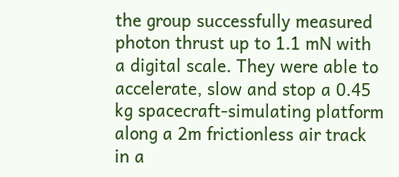the group successfully measured photon thrust up to 1.1 mN with a digital scale. They were able to accelerate, slow and stop a 0.45 kg spacecraft-simulating platform along a 2m frictionless air track in a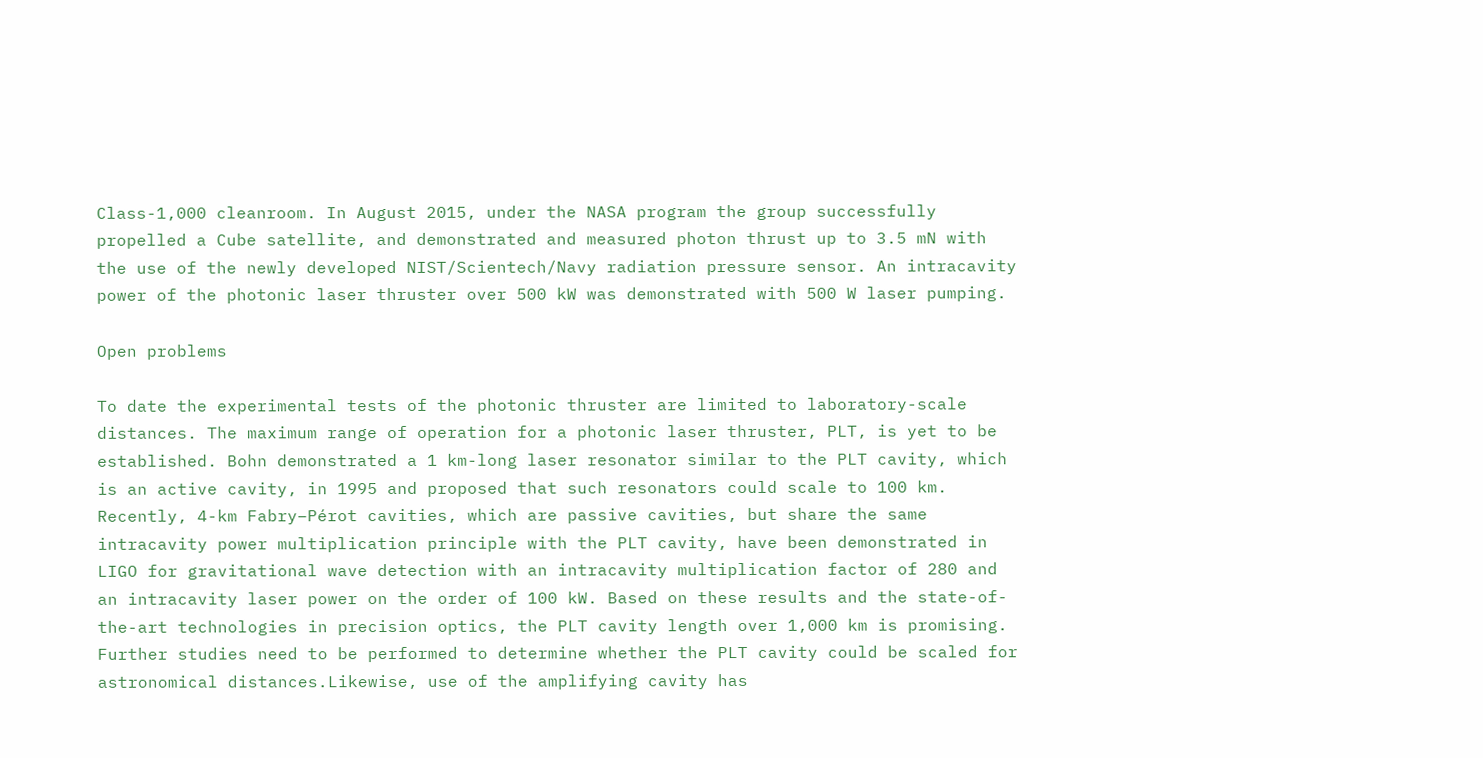Class-1,000 cleanroom. In August 2015, under the NASA program the group successfully propelled a Cube satellite, and demonstrated and measured photon thrust up to 3.5 mN with the use of the newly developed NIST/Scientech/Navy radiation pressure sensor. An intracavity power of the photonic laser thruster over 500 kW was demonstrated with 500 W laser pumping.

Open problems

To date the experimental tests of the photonic thruster are limited to laboratory-scale distances. The maximum range of operation for a photonic laser thruster, PLT, is yet to be established. Bohn demonstrated a 1 km-long laser resonator similar to the PLT cavity, which is an active cavity, in 1995 and proposed that such resonators could scale to 100 km. Recently, 4-km Fabry–Pérot cavities, which are passive cavities, but share the same intracavity power multiplication principle with the PLT cavity, have been demonstrated in LIGO for gravitational wave detection with an intracavity multiplication factor of 280 and an intracavity laser power on the order of 100 kW. Based on these results and the state-of-the-art technologies in precision optics, the PLT cavity length over 1,000 km is promising. Further studies need to be performed to determine whether the PLT cavity could be scaled for astronomical distances.Likewise, use of the amplifying cavity has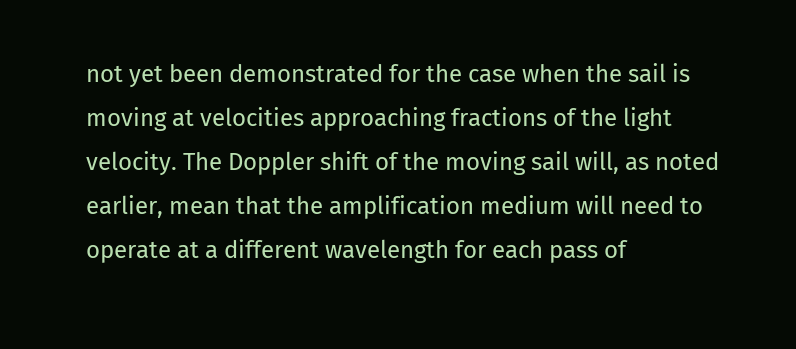not yet been demonstrated for the case when the sail is moving at velocities approaching fractions of the light velocity. The Doppler shift of the moving sail will, as noted earlier, mean that the amplification medium will need to operate at a different wavelength for each pass of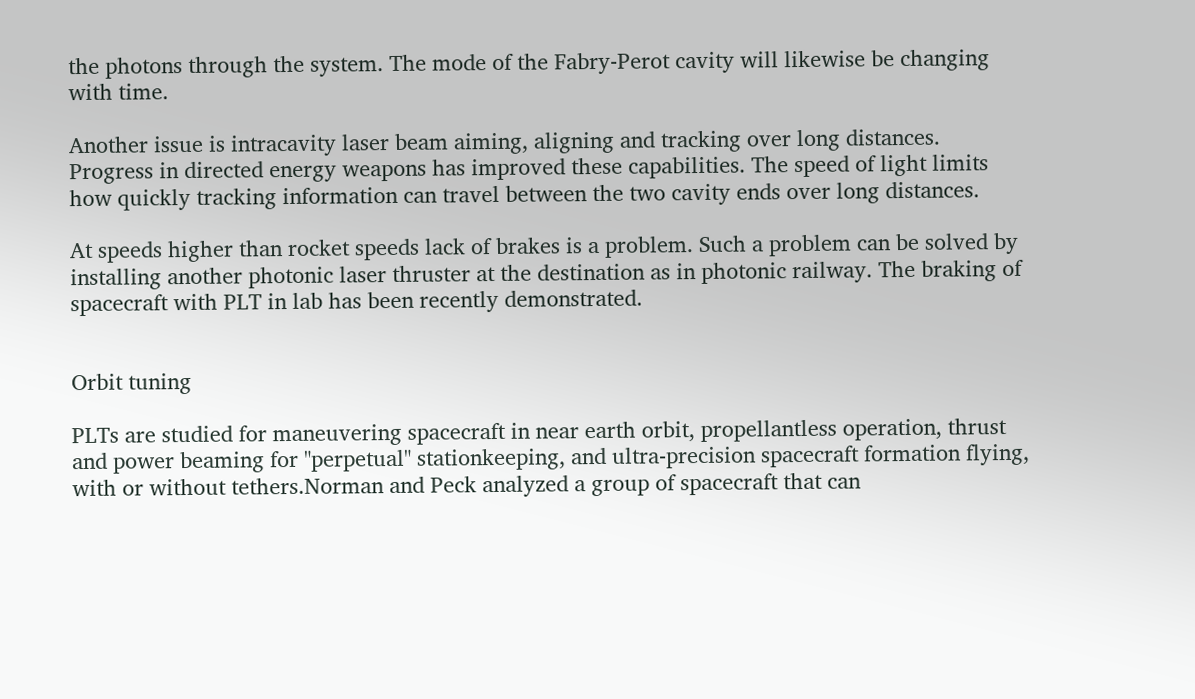the photons through the system. The mode of the Fabry-Perot cavity will likewise be changing with time.

Another issue is intracavity laser beam aiming, aligning and tracking over long distances. Progress in directed energy weapons has improved these capabilities. The speed of light limits how quickly tracking information can travel between the two cavity ends over long distances.

At speeds higher than rocket speeds lack of brakes is a problem. Such a problem can be solved by installing another photonic laser thruster at the destination as in photonic railway. The braking of spacecraft with PLT in lab has been recently demonstrated.


Orbit tuning

PLTs are studied for maneuvering spacecraft in near earth orbit, propellantless operation, thrust and power beaming for "perpetual" stationkeeping, and ultra-precision spacecraft formation flying, with or without tethers.Norman and Peck analyzed a group of spacecraft that can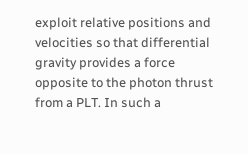exploit relative positions and velocities so that differential gravity provides a force opposite to the photon thrust from a PLT. In such a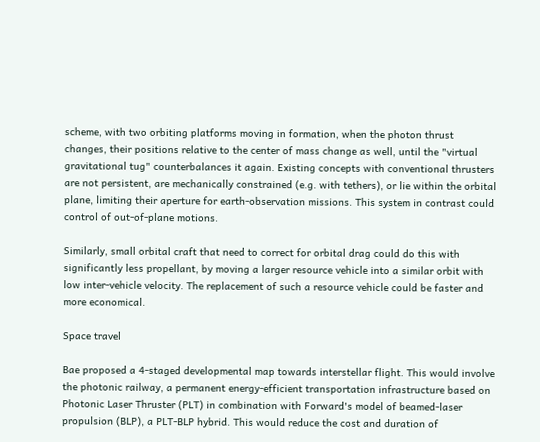scheme, with two orbiting platforms moving in formation, when the photon thrust changes, their positions relative to the center of mass change as well, until the "virtual gravitational tug" counterbalances it again. Existing concepts with conventional thrusters are not persistent, are mechanically constrained (e.g. with tethers), or lie within the orbital plane, limiting their aperture for earth-observation missions. This system in contrast could control of out-of-plane motions.

Similarly, small orbital craft that need to correct for orbital drag could do this with significantly less propellant, by moving a larger resource vehicle into a similar orbit with low inter-vehicle velocity. The replacement of such a resource vehicle could be faster and more economical.

Space travel

Bae proposed a 4-staged developmental map towards interstellar flight. This would involve the photonic railway, a permanent energy-efficient transportation infrastructure based on Photonic Laser Thruster (PLT) in combination with Forward's model of beamed-laser propulsion (BLP), a PLT-BLP hybrid. This would reduce the cost and duration of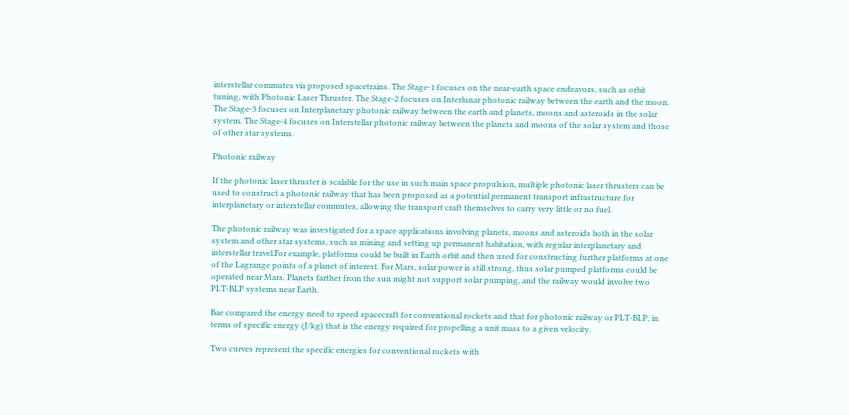interstellar commutes via proposed spacetrains. The Stage-1 focuses on the near-earth space endeavors, such as orbit tuning, with Photonic Laser Thruster. The Stage-2 focuses on Interlunar photonic railway between the earth and the moon. The Stage-3 focuses on Interplanetary photonic railway between the earth and planets, moons and asteroids in the solar system. The Stage-4 focuses on Interstellar photonic railway between the planets and moons of the solar system and those of other star systems.

Photonic railway

If the photonic laser thruster is scalable for the use in such main space propulsion, multiple photonic laser thrusters can be used to construct a photonic railway that has been proposed as a potential permanent transport infrastructure for interplanetary or interstellar commutes, allowing the transport craft themselves to carry very little or no fuel.

The photonic railway was investigated for a space applications involving planets, moons and asteroids both in the solar system and other star systems, such as mining and setting up permanent habitation, with regular interplanetary and interstellar travel.For example, platforms could be built in Earth orbit and then used for constructing further platforms at one of the Lagrange points of a planet of interest. For Mars, solar power is still strong, thus solar pumped platforms could be operated near Mars. Planets farther from the sun might not support solar pumping, and the railway would involve two PLT-BLP systems near Earth.

Bae compared the energy need to speed spacecraft for conventional rockets and that for photonic railway or PLT-BLP, in terms of specific energy (J/kg) that is the energy required for propelling a unit mass to a given velocity.

Two curves represent the specific energies for conventional rockets with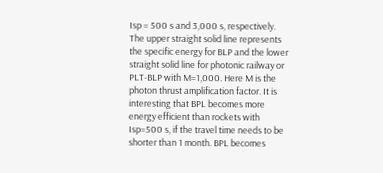Isp = 500 s and 3,000 s, respectively. The upper straight solid line represents the specific energy for BLP and the lower straight solid line for photonic railway or PLT-BLP with M=1,000. Here M is the photon thrust amplification factor. It is interesting that BPL becomes more energy efficient than rockets with Isp=500 s, if the travel time needs to be shorter than 1 month. BPL becomes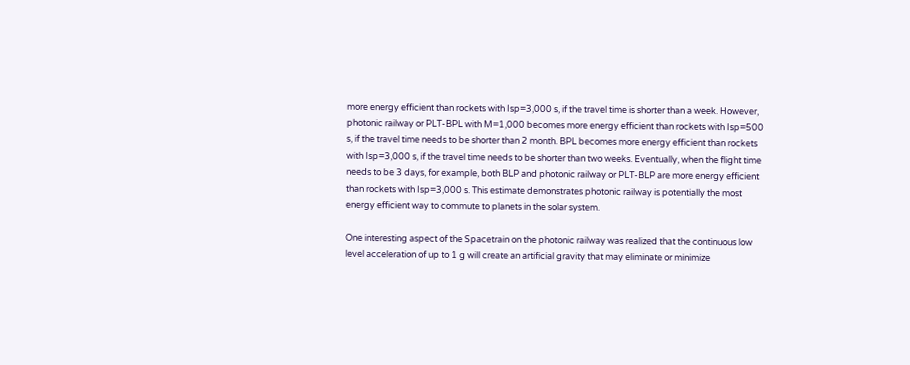more energy efficient than rockets with Isp=3,000 s, if the travel time is shorter than a week. However, photonic railway or PLT-BPL with M=1,000 becomes more energy efficient than rockets with Isp=500 s, if the travel time needs to be shorter than 2 month. BPL becomes more energy efficient than rockets with Isp=3,000 s, if the travel time needs to be shorter than two weeks. Eventually, when the flight time needs to be 3 days, for example, both BLP and photonic railway or PLT-BLP are more energy efficient than rockets with Isp=3,000 s. This estimate demonstrates photonic railway is potentially the most energy efficient way to commute to planets in the solar system.

One interesting aspect of the Spacetrain on the photonic railway was realized that the continuous low level acceleration of up to 1 g will create an artificial gravity that may eliminate or minimize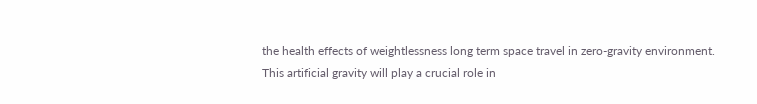the health effects of weightlessness long term space travel in zero-gravity environment. This artificial gravity will play a crucial role in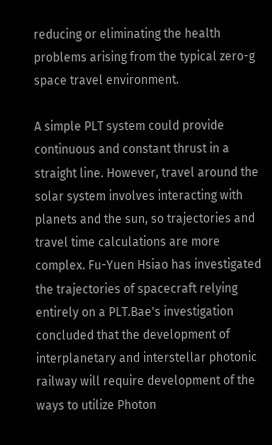reducing or eliminating the health problems arising from the typical zero-g space travel environment.

A simple PLT system could provide continuous and constant thrust in a straight line. However, travel around the solar system involves interacting with planets and the sun, so trajectories and travel time calculations are more complex. Fu-Yuen Hsiao has investigated the trajectories of spacecraft relying entirely on a PLT.Bae's investigation concluded that the development of interplanetary and interstellar photonic railway will require development of the ways to utilize Photon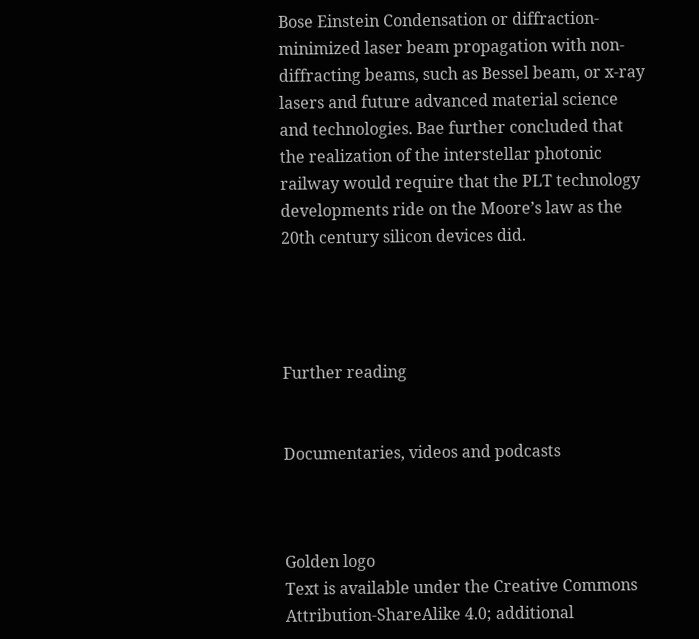Bose Einstein Condensation or diffraction-minimized laser beam propagation with non-diffracting beams, such as Bessel beam, or x-ray lasers and future advanced material science and technologies. Bae further concluded that the realization of the interstellar photonic railway would require that the PLT technology developments ride on the Moore’s law as the 20th century silicon devices did.




Further reading


Documentaries, videos and podcasts



Golden logo
Text is available under the Creative Commons Attribution-ShareAlike 4.0; additional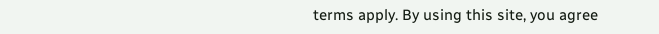terms apply. By using this site, you agree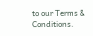to our Terms & Conditions.